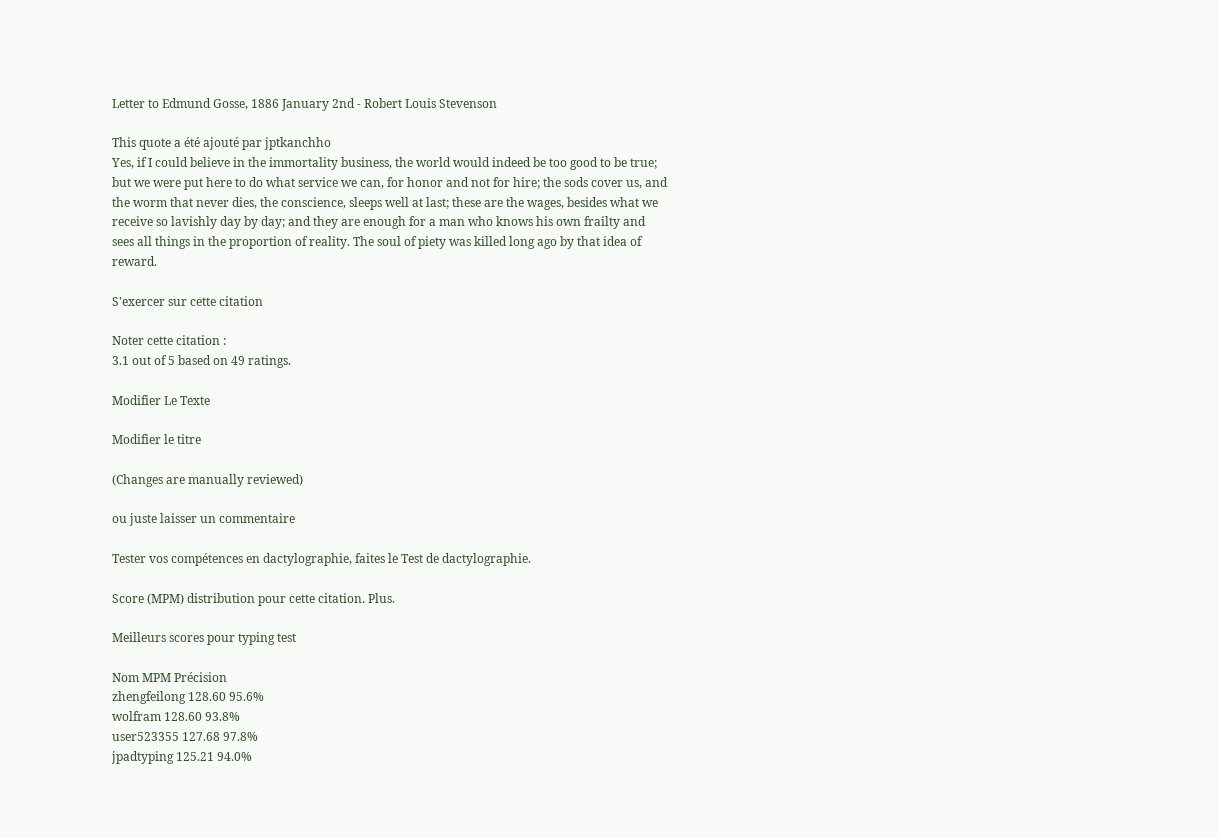Letter to Edmund Gosse, 1886 January 2nd - Robert Louis Stevenson

This quote a été ajouté par jptkanchho
Yes, if I could believe in the immortality business, the world would indeed be too good to be true; but we were put here to do what service we can, for honor and not for hire; the sods cover us, and the worm that never dies, the conscience, sleeps well at last; these are the wages, besides what we receive so lavishly day by day; and they are enough for a man who knows his own frailty and sees all things in the proportion of reality. The soul of piety was killed long ago by that idea of reward.

S'exercer sur cette citation

Noter cette citation :
3.1 out of 5 based on 49 ratings.

Modifier Le Texte

Modifier le titre

(Changes are manually reviewed)

ou juste laisser un commentaire

Tester vos compétences en dactylographie, faites le Test de dactylographie.

Score (MPM) distribution pour cette citation. Plus.

Meilleurs scores pour typing test

Nom MPM Précision
zhengfeilong 128.60 95.6%
wolfram 128.60 93.8%
user523355 127.68 97.8%
jpadtyping 125.21 94.0%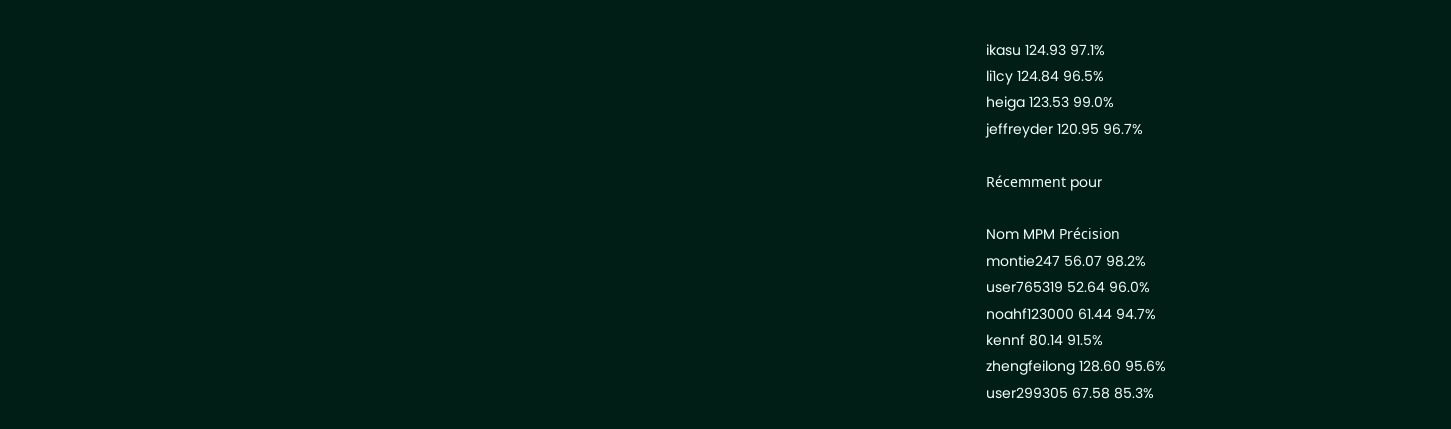ikasu 124.93 97.1%
li1cy 124.84 96.5%
heiga 123.53 99.0%
jeffreyder 120.95 96.7%

Récemment pour

Nom MPM Précision
montie247 56.07 98.2%
user765319 52.64 96.0%
noahf123000 61.44 94.7%
kennf 80.14 91.5%
zhengfeilong 128.60 95.6%
user299305 67.58 85.3%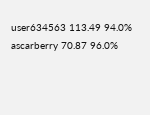user634563 113.49 94.0%
ascarberry 70.87 96.0%